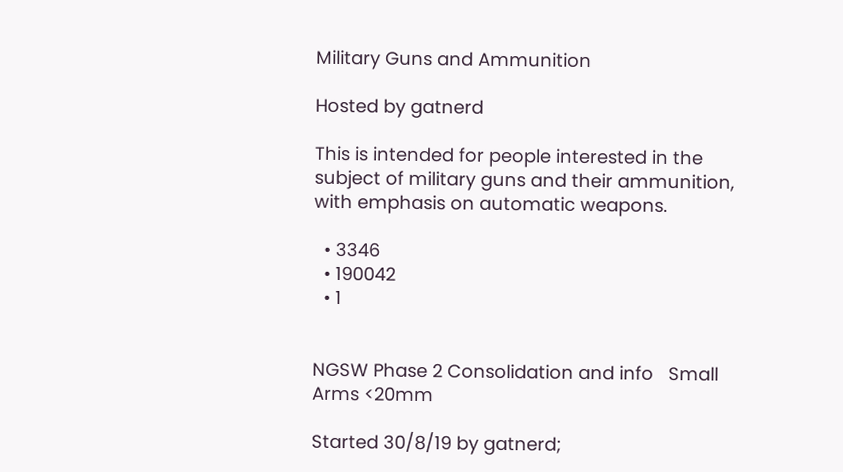Military Guns and Ammunition

Hosted by gatnerd

This is intended for people interested in the subject of military guns and their ammunition, with emphasis on automatic weapons.

  • 3346
  • 190042
  • 1


NGSW Phase 2 Consolidation and info   Small Arms <20mm

Started 30/8/19 by gatnerd;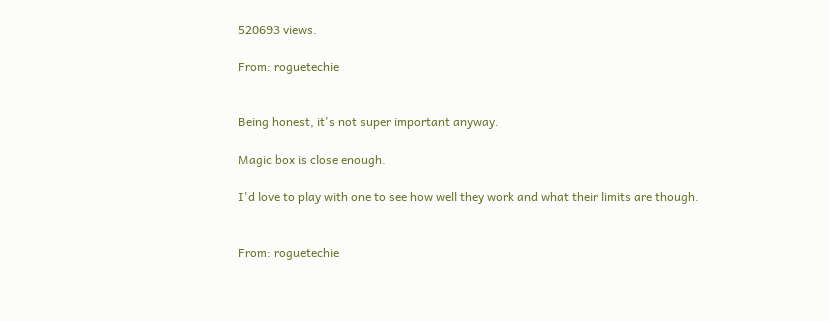520693 views.

From: roguetechie


Being honest, it's not super important anyway.

Magic box is close enough.

I'd love to play with one to see how well they work and what their limits are though.


From: roguetechie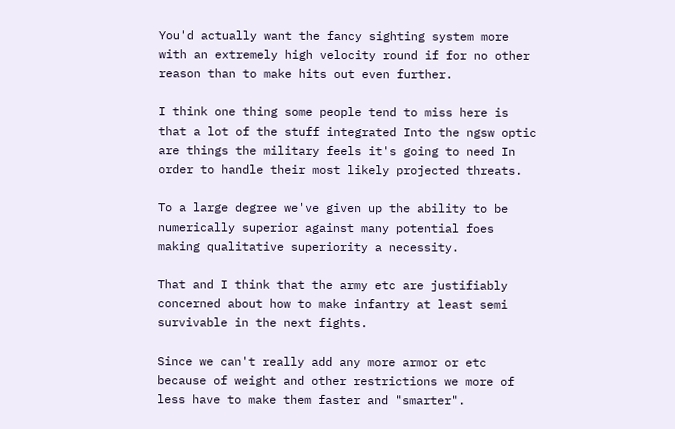You'd actually want the fancy sighting system more with an extremely high velocity round if for no other reason than to make hits out even further.

I think one thing some people tend to miss here is that a lot of the stuff integrated Into the ngsw optic are things the military feels it's going to need In order to handle their most likely projected threats.

To a large degree we've given up the ability to be numerically superior against many potential foes making qualitative superiority a necessity.

That and I think that the army etc are justifiably concerned about how to make infantry at least semi survivable in the next fights.

Since we can't really add any more armor or etc because of weight and other restrictions we more of less have to make them faster and "smarter".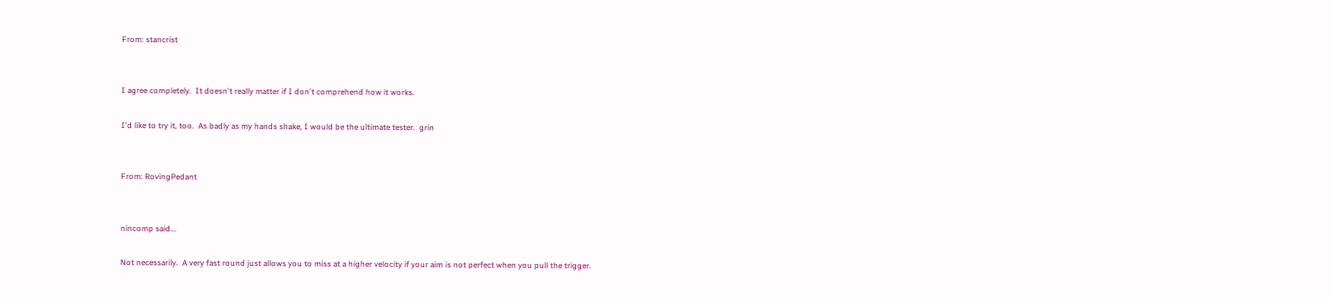From: stancrist


I agree completely.  It doesn't really matter if I don't comprehend how it works.

I'd like to try it, too.  As badly as my hands shake, I would be the ultimate tester.  grin


From: RovingPedant


nincomp said...

Not necessarily.  A very fast round just allows you to miss at a higher velocity if your aim is not perfect when you pull the trigger.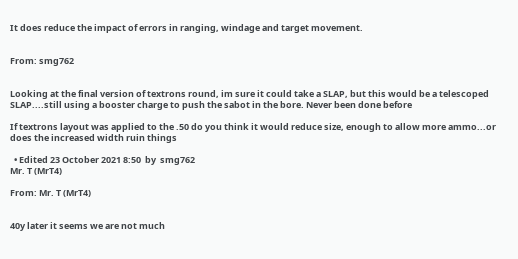It does reduce the impact of errors in ranging, windage and target movement.


From: smg762


Looking at the final version of textrons round, im sure it could take a SLAP, but this would be a telescoped SLAP....still using a booster charge to push the sabot in the bore. Never been done before

If textrons layout was applied to the .50 do you think it would reduce size, enough to allow more ammo...or does the increased width ruin things

  • Edited 23 October 2021 8:50  by  smg762
Mr. T (MrT4)

From: Mr. T (MrT4)


40y later it seems we are not much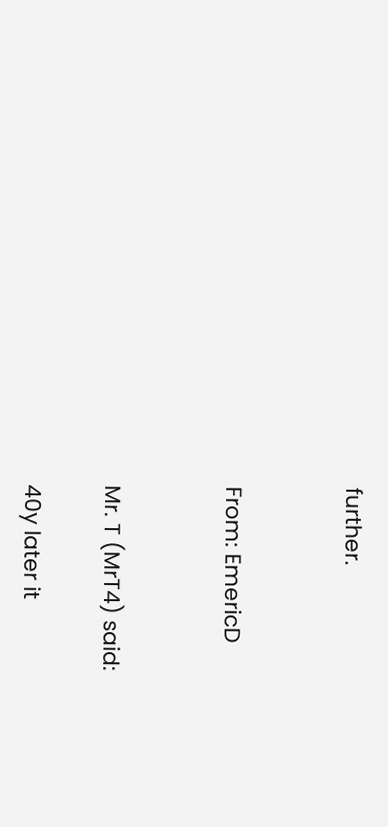further.


From: EmericD


Mr. T (MrT4) said:

40y later it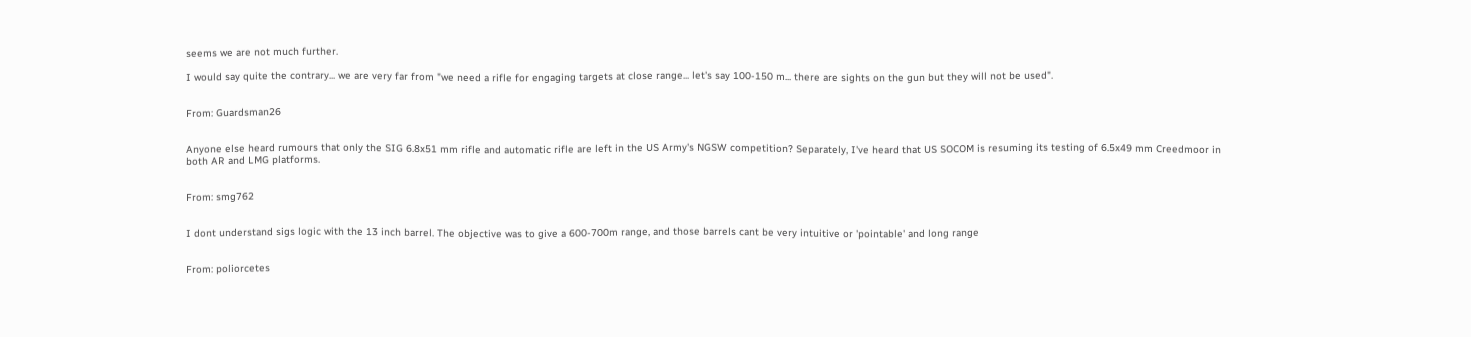seems we are not much further.

I would say quite the contrary... we are very far from "we need a rifle for engaging targets at close range... let's say 100-150 m... there are sights on the gun but they will not be used".


From: Guardsman26


Anyone else heard rumours that only the SIG 6.8x51 mm rifle and automatic rifle are left in the US Army's NGSW competition? Separately, I've heard that US SOCOM is resuming its testing of 6.5x49 mm Creedmoor in both AR and LMG platforms.


From: smg762


I dont understand sigs logic with the 13 inch barrel. The objective was to give a 600-700m range, and those barrels cant be very intuitive or 'pointable' and long range


From: poliorcetes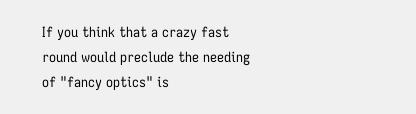If you think that a crazy fast round would preclude the needing of "fancy optics" is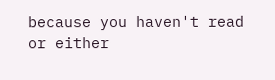because you haven't read or either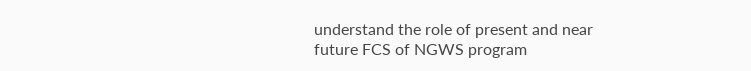understand the role of present and near future FCS of NGWS program